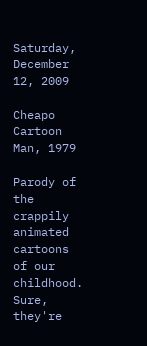Saturday, December 12, 2009

Cheapo Cartoon Man, 1979

Parody of the crappily animated cartoons of our childhood. Sure, they're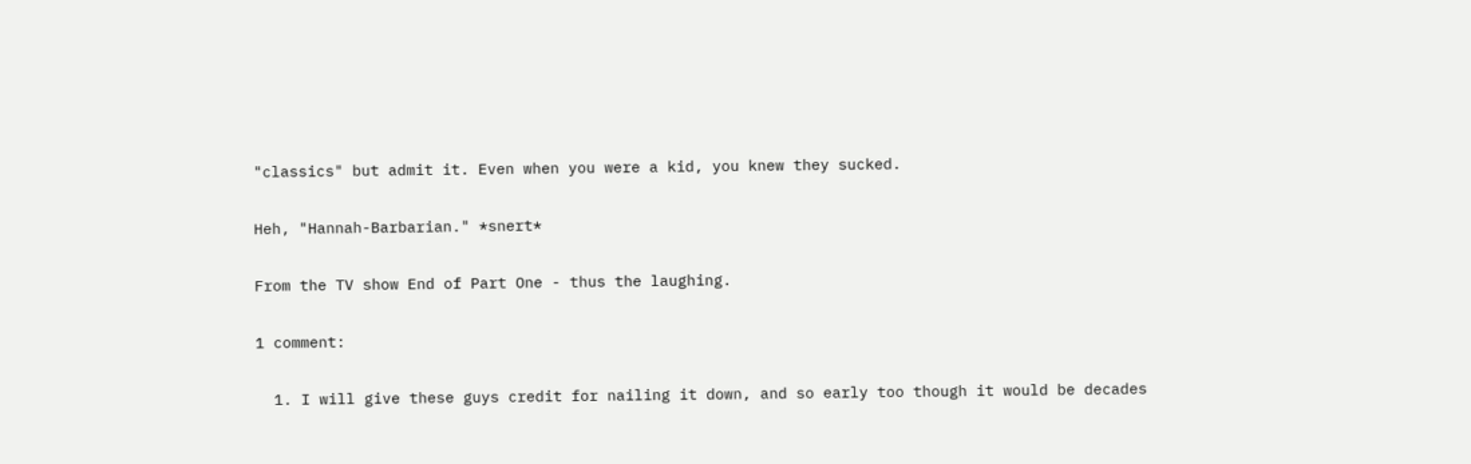"classics" but admit it. Even when you were a kid, you knew they sucked.

Heh, "Hannah-Barbarian." *snert*

From the TV show End of Part One - thus the laughing.

1 comment:

  1. I will give these guys credit for nailing it down, and so early too though it would be decades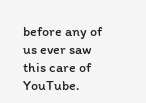before any of us ever saw this care of YouTube.